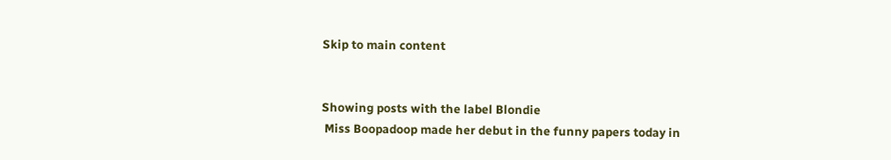Skip to main content


Showing posts with the label Blondie
 Miss Boopadoop made her debut in the funny papers today in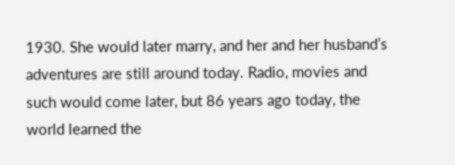1930. She would later marry, and her and her husband’s adventures are still around today. Radio, movies and such would come later, but 86 years ago today, the world learned the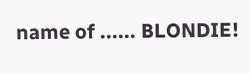name of ...... BLONDIE!